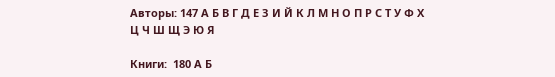Авторы: 147 А Б В Г Д Е З И Й К Л М Н О П Р С Т У Ф Х Ц Ч Ш Щ Э Ю Я

Книги:  180 А Б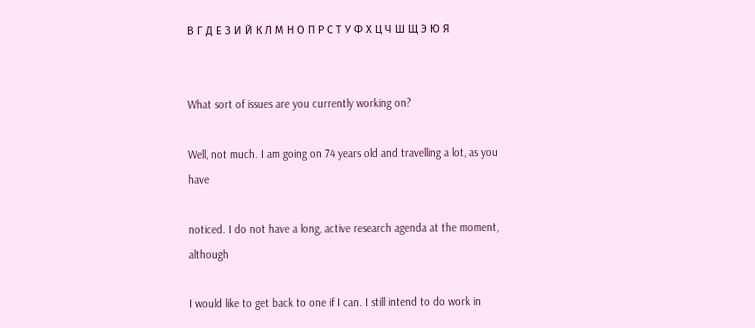В Г Д Е З И Й К Л М Н О П Р С Т У Ф Х Ц Ч Ш Щ Э Ю Я


What sort of issues are you currently working on?

Well, not much. I am going on 74 years old and travelling a lot, as you have

noticed. I do not have a long, active research agenda at the moment, although

I would like to get back to one if I can. I still intend to do work in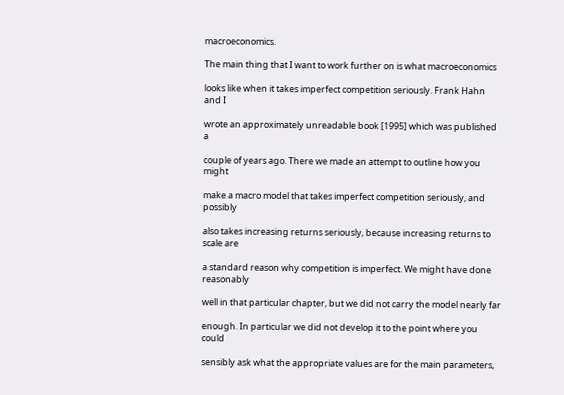macroeconomics.

The main thing that I want to work further on is what macroeconomics

looks like when it takes imperfect competition seriously. Frank Hahn and I

wrote an approximately unreadable book [1995] which was published a

couple of years ago. There we made an attempt to outline how you might

make a macro model that takes imperfect competition seriously, and possibly

also takes increasing returns seriously, because increasing returns to scale are

a standard reason why competition is imperfect. We might have done reasonably

well in that particular chapter, but we did not carry the model nearly far

enough. In particular we did not develop it to the point where you could

sensibly ask what the appropriate values are for the main parameters,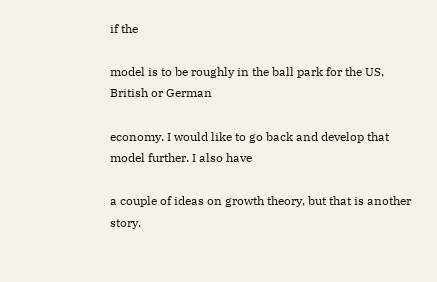if the

model is to be roughly in the ball park for the US, British or German

economy. I would like to go back and develop that model further. I also have

a couple of ideas on growth theory, but that is another story.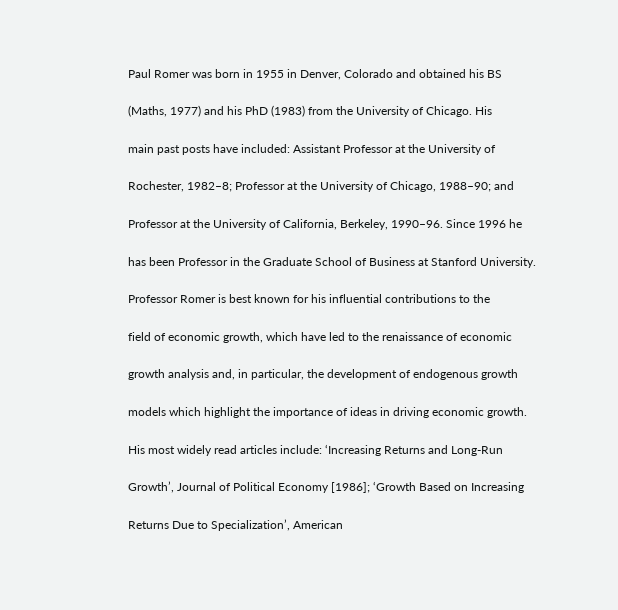Paul Romer was born in 1955 in Denver, Colorado and obtained his BS

(Maths, 1977) and his PhD (1983) from the University of Chicago. His

main past posts have included: Assistant Professor at the University of

Rochester, 1982–8; Professor at the University of Chicago, 1988–90; and

Professor at the University of California, Berkeley, 1990–96. Since 1996 he

has been Professor in the Graduate School of Business at Stanford University.

Professor Romer is best known for his influential contributions to the

field of economic growth, which have led to the renaissance of economic

growth analysis and, in particular, the development of endogenous growth

models which highlight the importance of ideas in driving economic growth.

His most widely read articles include: ‘Increasing Returns and Long-Run

Growth’, Journal of Political Economy [1986]; ‘Growth Based on Increasing

Returns Due to Specialization’, American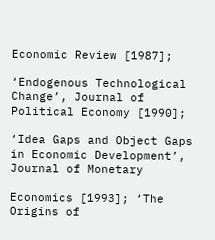Economic Review [1987];

‘Endogenous Technological Change’, Journal of Political Economy [1990];

‘Idea Gaps and Object Gaps in Economic Development’, Journal of Monetary

Economics [1993]; ‘The Origins of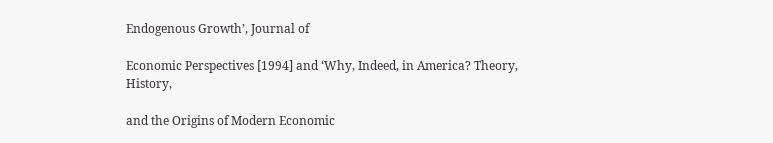Endogenous Growth’, Journal of

Economic Perspectives [1994] and ‘Why, Indeed, in America? Theory, History,

and the Origins of Modern Economic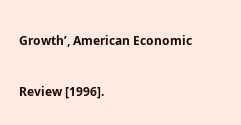Growth’, American Economic

Review [1996].